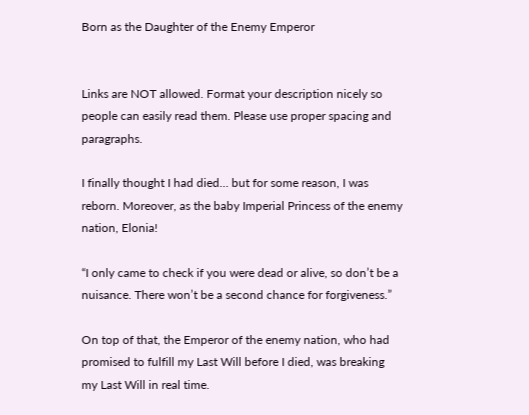Born as the Daughter of the Enemy Emperor


Links are NOT allowed. Format your description nicely so people can easily read them. Please use proper spacing and paragraphs.

I finally thought I had died… but for some reason, I was reborn. Moreover, as the baby Imperial Princess of the enemy nation, Elonia!

“I only came to check if you were dead or alive, so don’t be a nuisance. There won’t be a second chance for forgiveness.”

On top of that, the Emperor of the enemy nation, who had promised to fulfill my Last Will before I died, was breaking my Last Will in real time.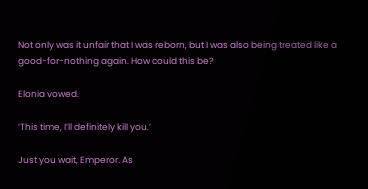Not only was it unfair that I was reborn, but I was also being treated like a good-for-nothing again. How could this be?

Elonia vowed.

‘This time, I’ll definitely kill you.’

Just you wait, Emperor. As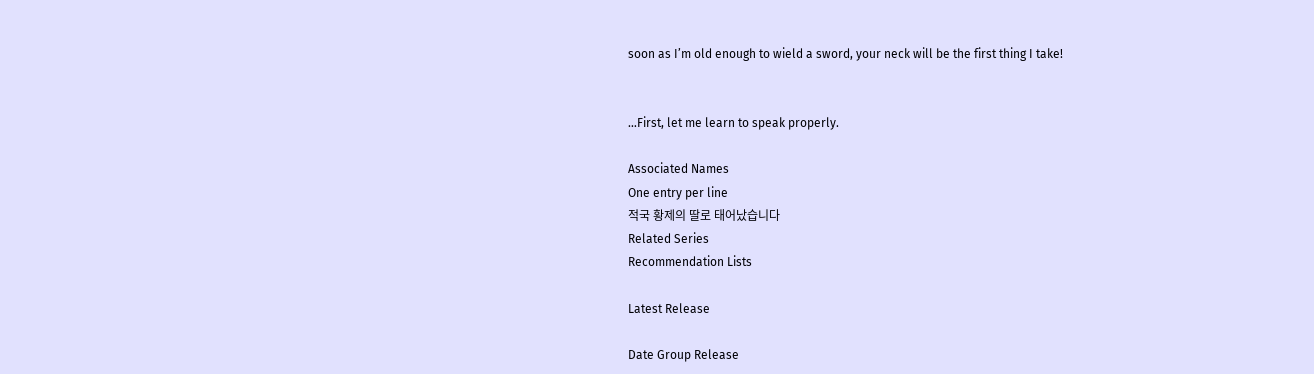soon as I’m old enough to wield a sword, your neck will be the first thing I take!


…First, let me learn to speak properly.

Associated Names
One entry per line
적국 황제의 딸로 태어났습니다
Related Series
Recommendation Lists

Latest Release

Date Group Release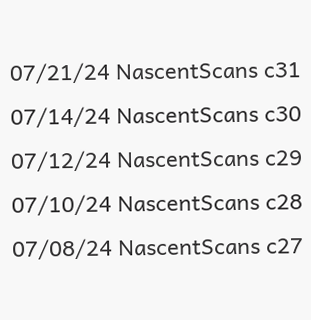07/21/24 NascentScans c31
07/14/24 NascentScans c30
07/12/24 NascentScans c29
07/10/24 NascentScans c28
07/08/24 NascentScans c27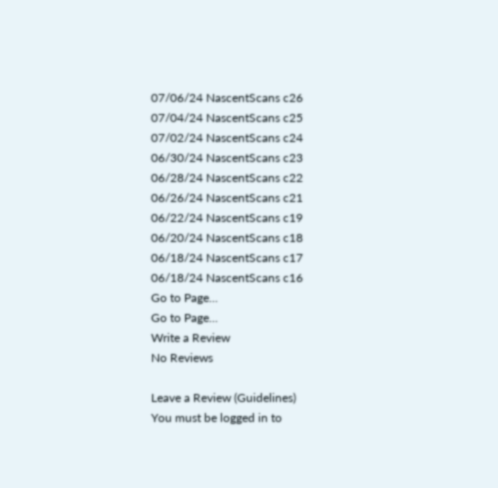07/06/24 NascentScans c26
07/04/24 NascentScans c25
07/02/24 NascentScans c24
06/30/24 NascentScans c23
06/28/24 NascentScans c22
06/26/24 NascentScans c21
06/22/24 NascentScans c19
06/20/24 NascentScans c18
06/18/24 NascentScans c17
06/18/24 NascentScans c16
Go to Page...
Go to Page...
Write a Review
No Reviews

Leave a Review (Guidelines)
You must be logged in to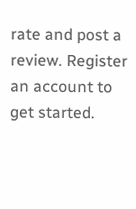rate and post a review. Register an account to get started.